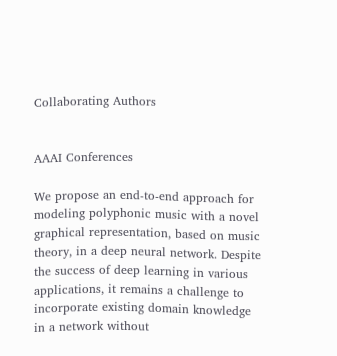Collaborating Authors


AAAI Conferences

We propose an end-to-end approach for modeling polyphonic music with a novel graphical representation, based on music theory, in a deep neural network. Despite the success of deep learning in various applications, it remains a challenge to incorporate existing domain knowledge in a network without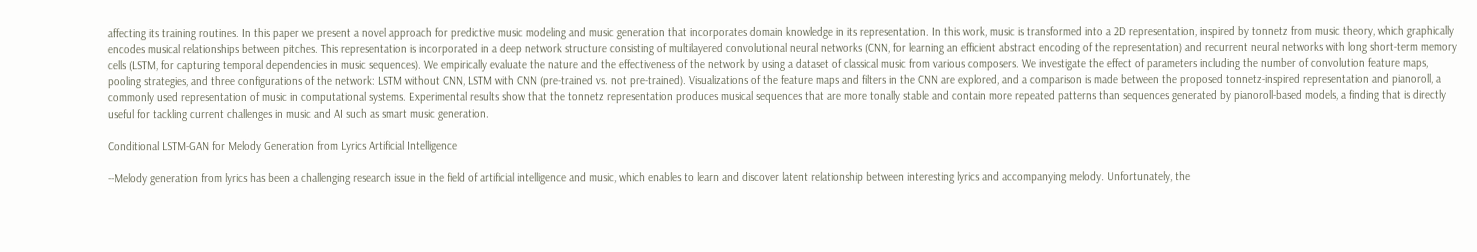affecting its training routines. In this paper we present a novel approach for predictive music modeling and music generation that incorporates domain knowledge in its representation. In this work, music is transformed into a 2D representation, inspired by tonnetz from music theory, which graphically encodes musical relationships between pitches. This representation is incorporated in a deep network structure consisting of multilayered convolutional neural networks (CNN, for learning an efficient abstract encoding of the representation) and recurrent neural networks with long short-term memory cells (LSTM, for capturing temporal dependencies in music sequences). We empirically evaluate the nature and the effectiveness of the network by using a dataset of classical music from various composers. We investigate the effect of parameters including the number of convolution feature maps, pooling strategies, and three configurations of the network: LSTM without CNN, LSTM with CNN (pre-trained vs. not pre-trained). Visualizations of the feature maps and filters in the CNN are explored, and a comparison is made between the proposed tonnetz-inspired representation and pianoroll, a commonly used representation of music in computational systems. Experimental results show that the tonnetz representation produces musical sequences that are more tonally stable and contain more repeated patterns than sequences generated by pianoroll-based models, a finding that is directly useful for tackling current challenges in music and AI such as smart music generation.

Conditional LSTM-GAN for Melody Generation from Lyrics Artificial Intelligence

--Melody generation from lyrics has been a challenging research issue in the field of artificial intelligence and music, which enables to learn and discover latent relationship between interesting lyrics and accompanying melody. Unfortunately, the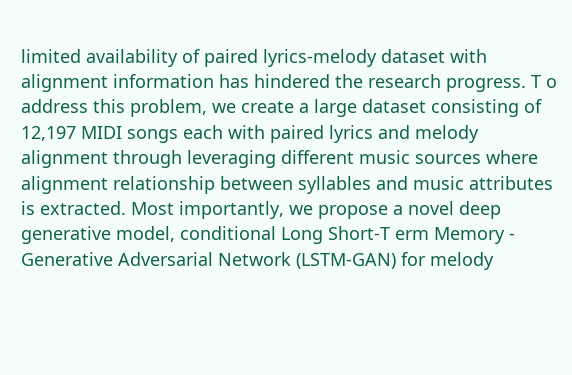limited availability of paired lyrics-melody dataset with alignment information has hindered the research progress. T o address this problem, we create a large dataset consisting of 12,197 MIDI songs each with paired lyrics and melody alignment through leveraging different music sources where alignment relationship between syllables and music attributes is extracted. Most importantly, we propose a novel deep generative model, conditional Long Short-T erm Memory - Generative Adversarial Network (LSTM-GAN) for melody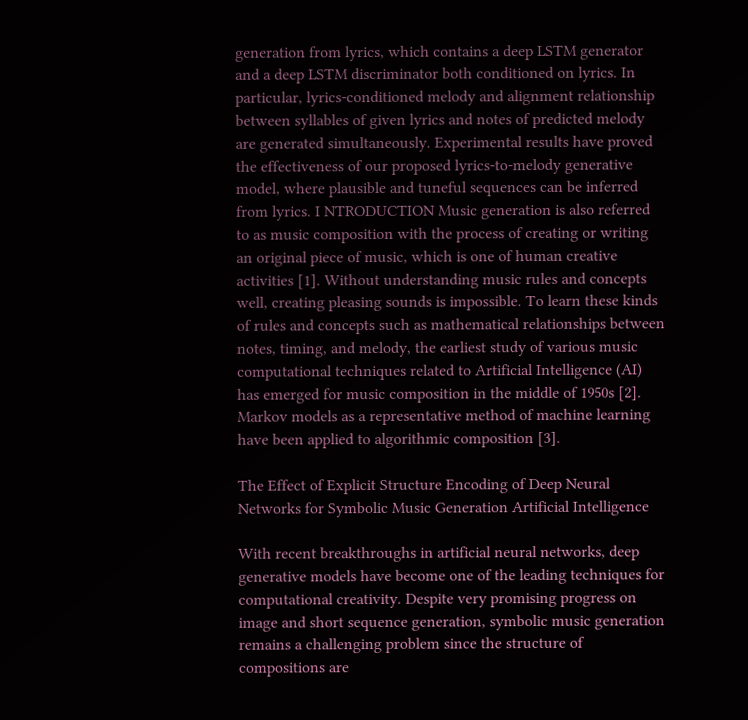generation from lyrics, which contains a deep LSTM generator and a deep LSTM discriminator both conditioned on lyrics. In particular, lyrics-conditioned melody and alignment relationship between syllables of given lyrics and notes of predicted melody are generated simultaneously. Experimental results have proved the effectiveness of our proposed lyrics-to-melody generative model, where plausible and tuneful sequences can be inferred from lyrics. I NTRODUCTION Music generation is also referred to as music composition with the process of creating or writing an original piece of music, which is one of human creative activities [1]. Without understanding music rules and concepts well, creating pleasing sounds is impossible. To learn these kinds of rules and concepts such as mathematical relationships between notes, timing, and melody, the earliest study of various music computational techniques related to Artificial Intelligence (AI) has emerged for music composition in the middle of 1950s [2]. Markov models as a representative method of machine learning have been applied to algorithmic composition [3].

The Effect of Explicit Structure Encoding of Deep Neural Networks for Symbolic Music Generation Artificial Intelligence

With recent breakthroughs in artificial neural networks, deep generative models have become one of the leading techniques for computational creativity. Despite very promising progress on image and short sequence generation, symbolic music generation remains a challenging problem since the structure of compositions are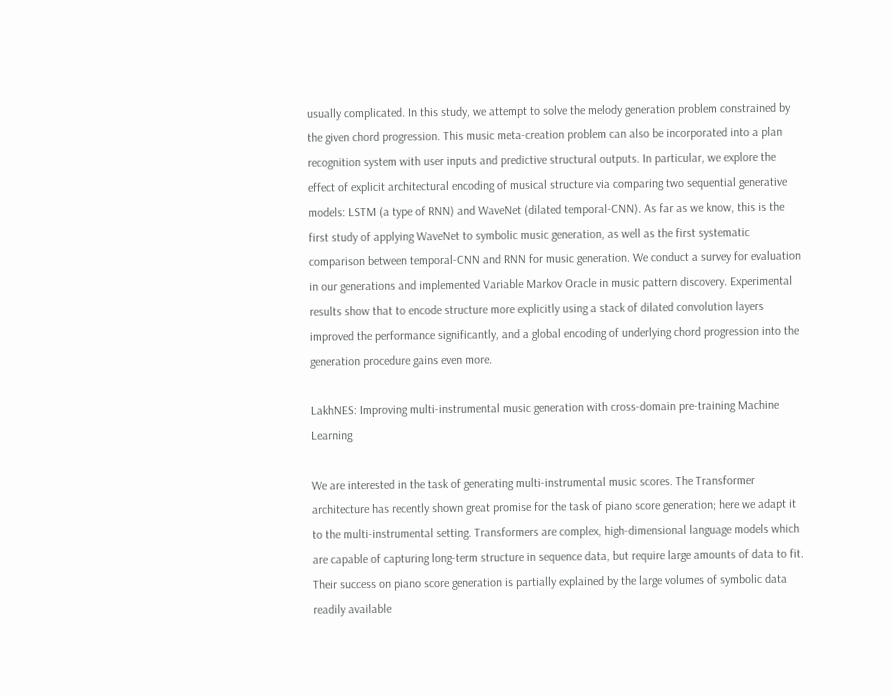usually complicated. In this study, we attempt to solve the melody generation problem constrained by the given chord progression. This music meta-creation problem can also be incorporated into a plan recognition system with user inputs and predictive structural outputs. In particular, we explore the effect of explicit architectural encoding of musical structure via comparing two sequential generative models: LSTM (a type of RNN) and WaveNet (dilated temporal-CNN). As far as we know, this is the first study of applying WaveNet to symbolic music generation, as well as the first systematic comparison between temporal-CNN and RNN for music generation. We conduct a survey for evaluation in our generations and implemented Variable Markov Oracle in music pattern discovery. Experimental results show that to encode structure more explicitly using a stack of dilated convolution layers improved the performance significantly, and a global encoding of underlying chord progression into the generation procedure gains even more.

LakhNES: Improving multi-instrumental music generation with cross-domain pre-training Machine Learning

We are interested in the task of generating multi-instrumental music scores. The Transformer architecture has recently shown great promise for the task of piano score generation; here we adapt it to the multi-instrumental setting. Transformers are complex, high-dimensional language models which are capable of capturing long-term structure in sequence data, but require large amounts of data to fit. Their success on piano score generation is partially explained by the large volumes of symbolic data readily available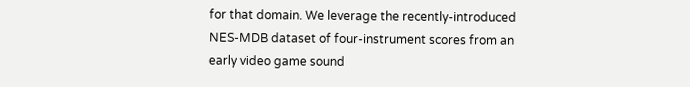for that domain. We leverage the recently-introduced NES-MDB dataset of four-instrument scores from an early video game sound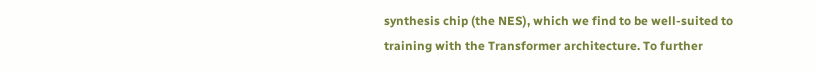synthesis chip (the NES), which we find to be well-suited to training with the Transformer architecture. To further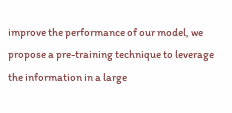improve the performance of our model, we propose a pre-training technique to leverage the information in a large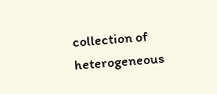collection of heterogeneous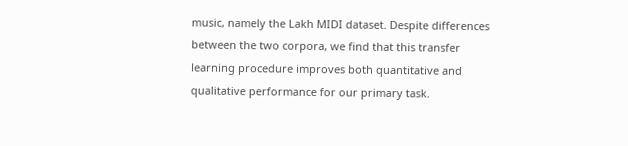music, namely the Lakh MIDI dataset. Despite differences between the two corpora, we find that this transfer learning procedure improves both quantitative and qualitative performance for our primary task.